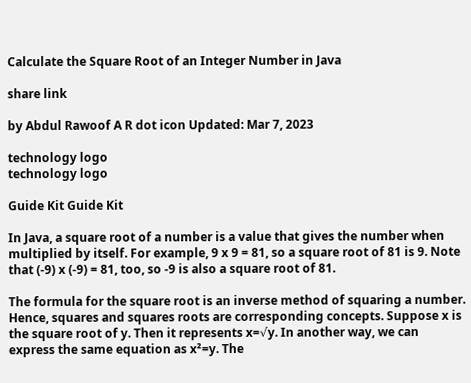Calculate the Square Root of an Integer Number in Java

share link

by Abdul Rawoof A R dot icon Updated: Mar 7, 2023

technology logo
technology logo

Guide Kit Guide Kit

In Java, a square root of a number is a value that gives the number when multiplied by itself. For example, 9 x 9 = 81, so a square root of 81 is 9. Note that (-9) x (-9) = 81, too, so -9 is also a square root of 81.

The formula for the square root is an inverse method of squaring a number. Hence, squares and squares roots are corresponding concepts. Suppose x is the square root of y. Then it represents x=√y. In another way, we can express the same equation as x²=y. The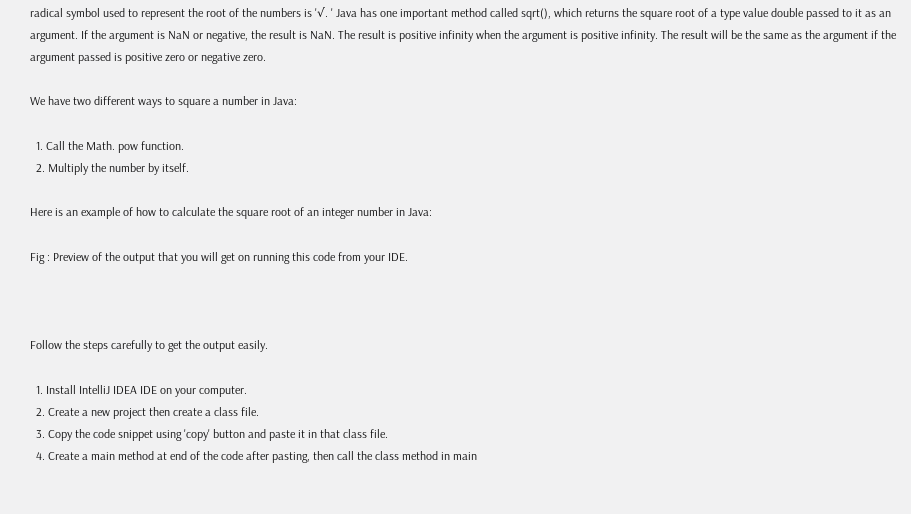radical symbol used to represent the root of the numbers is '√. ' Java has one important method called sqrt(), which returns the square root of a type value double passed to it as an argument. If the argument is NaN or negative, the result is NaN. The result is positive infinity when the argument is positive infinity. The result will be the same as the argument if the argument passed is positive zero or negative zero.

We have two different ways to square a number in Java:

  1. Call the Math. pow function.
  2. Multiply the number by itself.

Here is an example of how to calculate the square root of an integer number in Java:

Fig : Preview of the output that you will get on running this code from your IDE.



Follow the steps carefully to get the output easily.

  1. Install IntelliJ IDEA IDE on your computer.
  2. Create a new project then create a class file.
  3. Copy the code snippet using 'copy' button and paste it in that class file.
  4. Create a main method at end of the code after pasting, then call the class method in main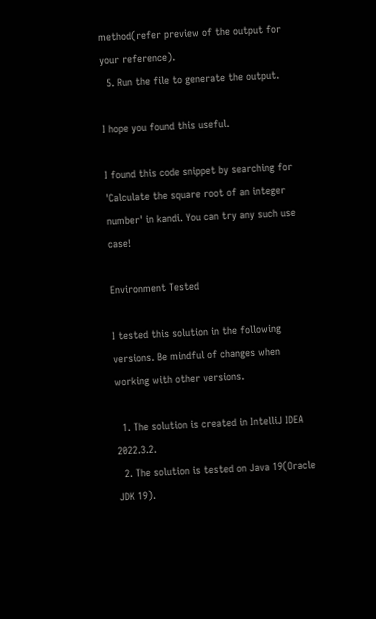method(refer preview of the output for your reference).
  5. Run the file to generate the output.

I hope you found this useful.

I found this code snippet by searching for 'Calculate the square root of an integer number' in kandi. You can try any such use case!

Environment Tested

I tested this solution in the following versions. Be mindful of changes when working with other versions.

  1. The solution is created in IntelliJ IDEA 2022.3.2.
  2. The solution is tested on Java 19(Oracle JDK 19).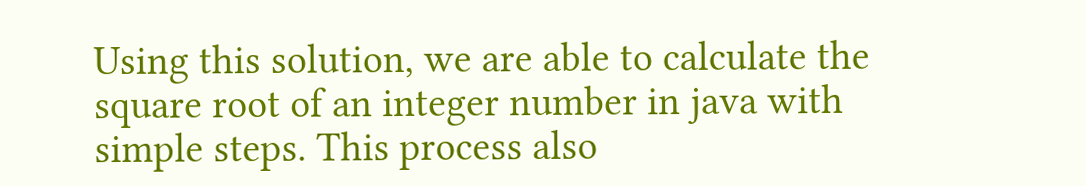Using this solution, we are able to calculate the square root of an integer number in java with simple steps. This process also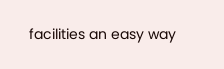facilities an easy way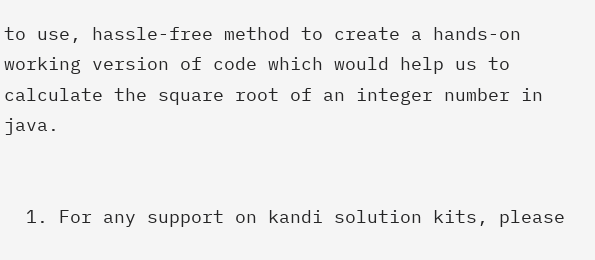to use, hassle-free method to create a hands-on working version of code which would help us to calculate the square root of an integer number in java.


  1. For any support on kandi solution kits, please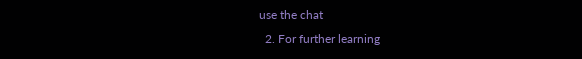use the chat
  2. For further learning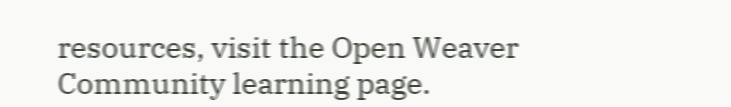resources, visit the Open Weaver Community learning page.